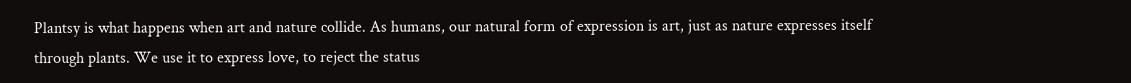Plantsy is what happens when art and nature collide. As humans, our natural form of expression is art, just as nature expresses itself through plants. We use it to express love, to reject the status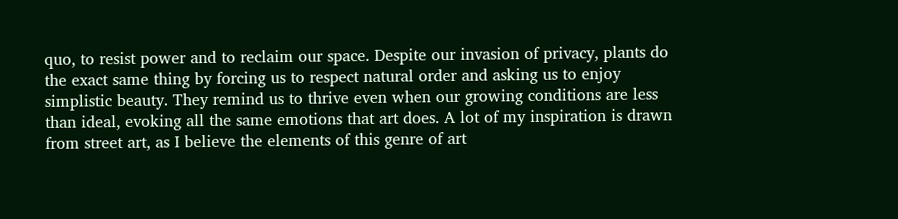quo, to resist power and to reclaim our space. Despite our invasion of privacy, plants do the exact same thing by forcing us to respect natural order and asking us to enjoy simplistic beauty. They remind us to thrive even when our growing conditions are less than ideal, evoking all the same emotions that art does. A lot of my inspiration is drawn from street art, as I believe the elements of this genre of art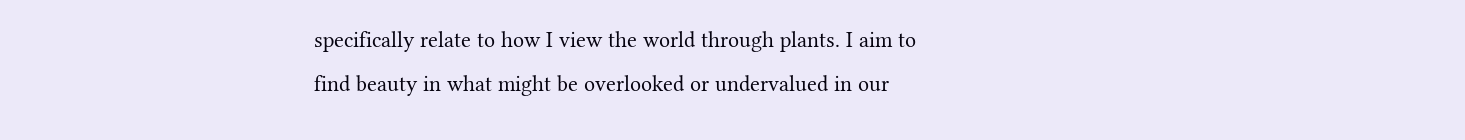specifically relate to how I view the world through plants. I aim to find beauty in what might be overlooked or undervalued in our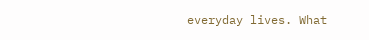everyday lives. What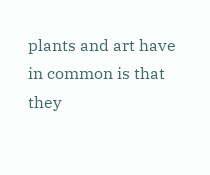plants and art have in common is that they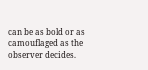can be as bold or as camouflaged as the observer decides.